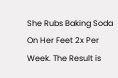She Rubs Baking Soda On Her Feet 2x Per Week. The Result is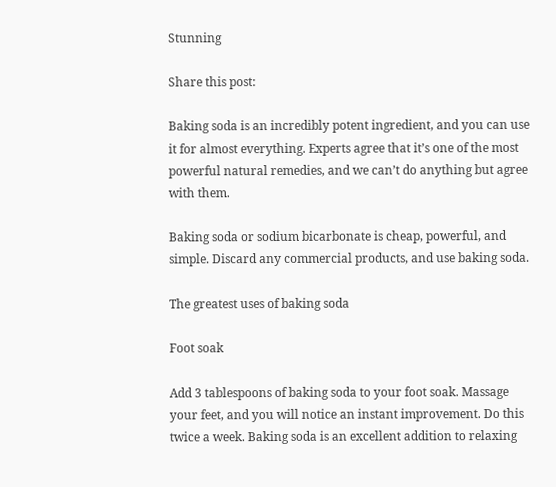Stunning

Share this post:

Baking soda is an incredibly potent ingredient, and you can use it for almost everything. Experts agree that it’s one of the most powerful natural remedies, and we can’t do anything but agree with them.

Baking soda or sodium bicarbonate is cheap, powerful, and simple. Discard any commercial products, and use baking soda.

The greatest uses of baking soda

Foot soak

Add 3 tablespoons of baking soda to your foot soak. Massage your feet, and you will notice an instant improvement. Do this twice a week. Baking soda is an excellent addition to relaxing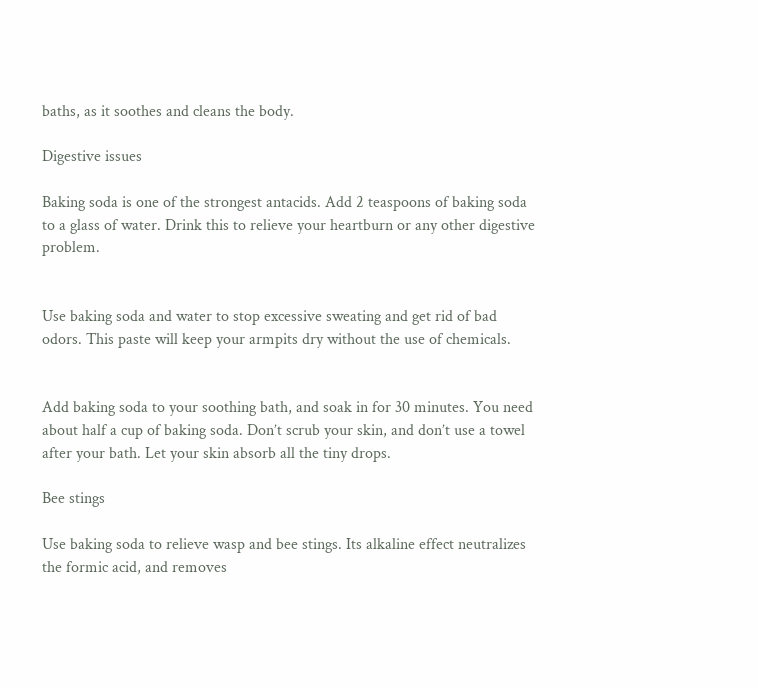baths, as it soothes and cleans the body.

Digestive issues

Baking soda is one of the strongest antacids. Add 2 teaspoons of baking soda to a glass of water. Drink this to relieve your heartburn or any other digestive problem.


Use baking soda and water to stop excessive sweating and get rid of bad odors. This paste will keep your armpits dry without the use of chemicals.


Add baking soda to your soothing bath, and soak in for 30 minutes. You need about half a cup of baking soda. Don’t scrub your skin, and don’t use a towel after your bath. Let your skin absorb all the tiny drops.

Bee stings

Use baking soda to relieve wasp and bee stings. Its alkaline effect neutralizes the formic acid, and removes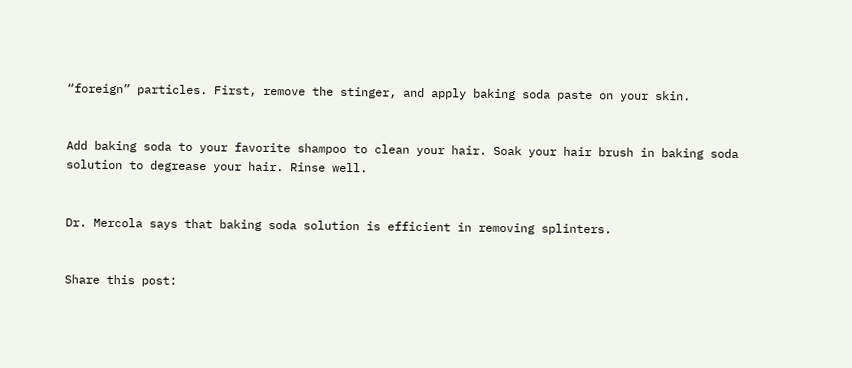“foreign” particles. First, remove the stinger, and apply baking soda paste on your skin.


Add baking soda to your favorite shampoo to clean your hair. Soak your hair brush in baking soda solution to degrease your hair. Rinse well.


Dr. Mercola says that baking soda solution is efficient in removing splinters.


Share this post: